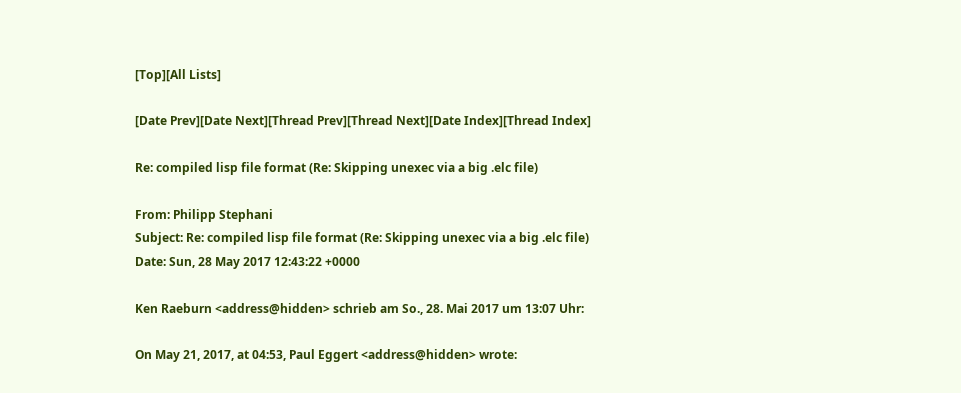[Top][All Lists]

[Date Prev][Date Next][Thread Prev][Thread Next][Date Index][Thread Index]

Re: compiled lisp file format (Re: Skipping unexec via a big .elc file)

From: Philipp Stephani
Subject: Re: compiled lisp file format (Re: Skipping unexec via a big .elc file)
Date: Sun, 28 May 2017 12:43:22 +0000

Ken Raeburn <address@hidden> schrieb am So., 28. Mai 2017 um 13:07 Uhr:

On May 21, 2017, at 04:53, Paul Eggert <address@hidden> wrote: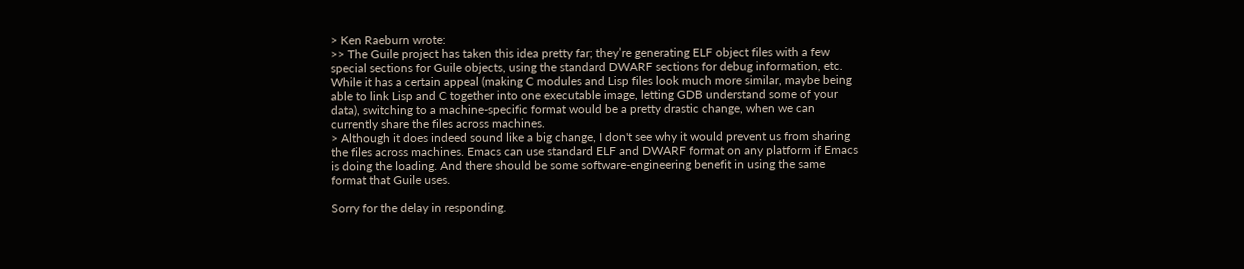> Ken Raeburn wrote:
>> The Guile project has taken this idea pretty far; they’re generating ELF object files with a few special sections for Guile objects, using the standard DWARF sections for debug information, etc.  While it has a certain appeal (making C modules and Lisp files look much more similar, maybe being able to link Lisp and C together into one executable image, letting GDB understand some of your data), switching to a machine-specific format would be a pretty drastic change, when we can currently share the files across machines.
> Although it does indeed sound like a big change, I don't see why it would prevent us from sharing the files across machines. Emacs can use standard ELF and DWARF format on any platform if Emacs is doing the loading. And there should be some software-engineering benefit in using the same format that Guile uses.

Sorry for the delay in responding.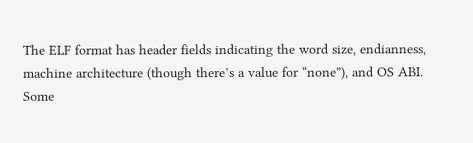The ELF format has header fields indicating the word size, endianness, machine architecture (though there’s a value for “none”), and OS ABI.  Some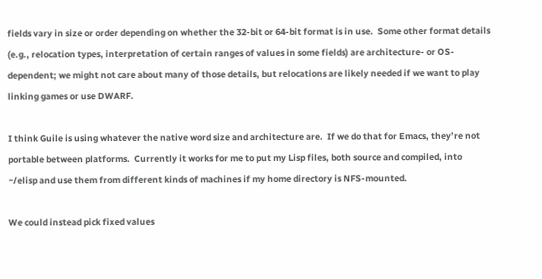fields vary in size or order depending on whether the 32-bit or 64-bit format is in use.  Some other format details (e.g., relocation types, interpretation of certain ranges of values in some fields) are architecture- or OS-dependent; we might not care about many of those details, but relocations are likely needed if we want to play linking games or use DWARF.

I think Guile is using whatever the native word size and architecture are.  If we do that for Emacs, they’re not portable between platforms.  Currently it works for me to put my Lisp files, both source and compiled, into ~/elisp and use them from different kinds of machines if my home directory is NFS-mounted.

We could instead pick fixed values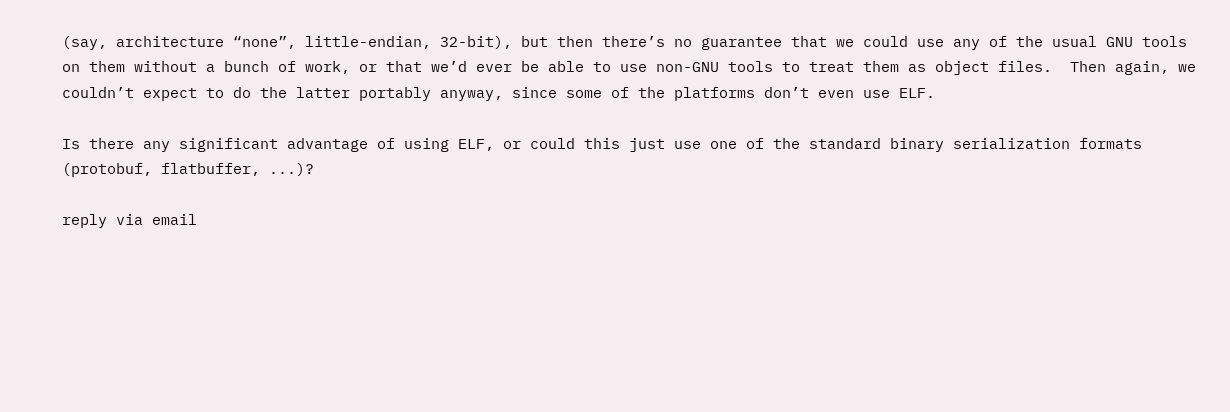(say, architecture “none”, little-endian, 32-bit), but then there’s no guarantee that we could use any of the usual GNU tools on them without a bunch of work, or that we’d ever be able to use non-GNU tools to treat them as object files.  Then again, we couldn’t expect to do the latter portably anyway, since some of the platforms don’t even use ELF.

Is there any significant advantage of using ELF, or could this just use one of the standard binary serialization formats (protobuf, flatbuffer, ...)?

reply via email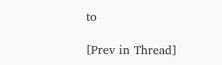to

[Prev in Thread]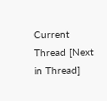Current Thread [Next in Thread]